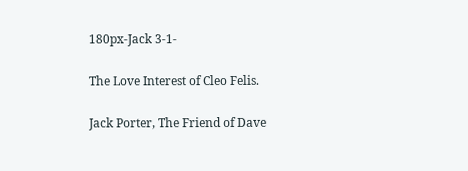180px-Jack 3-1-

The Love Interest of Cleo Felis.

Jack Porter, The Friend of Dave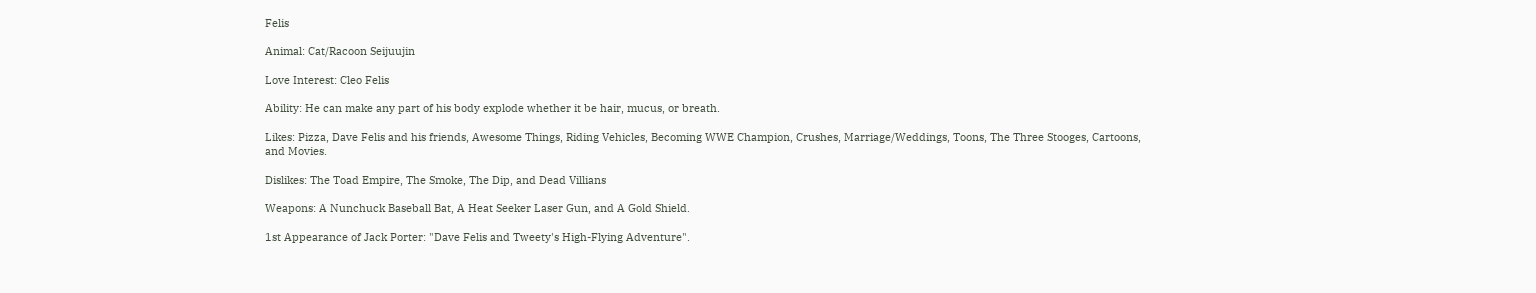Felis

Animal: Cat/Racoon Seijuujin

Love Interest: Cleo Felis

Ability: He can make any part of his body explode whether it be hair, mucus, or breath.

Likes: Pizza, Dave Felis and his friends, Awesome Things, Riding Vehicles, Becoming WWE Champion, Crushes, Marriage/Weddings, Toons, The Three Stooges, Cartoons, and Movies.

Dislikes: The Toad Empire, The Smoke, The Dip, and Dead Villians

Weapons: A Nunchuck Baseball Bat, A Heat Seeker Laser Gun, and A Gold Shield.

1st Appearance of Jack Porter: "Dave Felis and Tweety's High-Flying Adventure".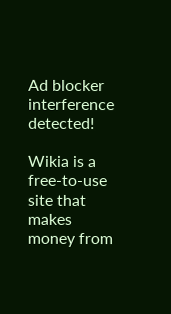Ad blocker interference detected!

Wikia is a free-to-use site that makes money from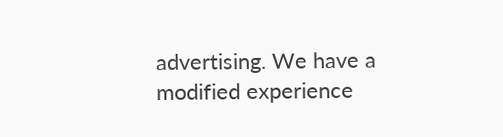advertising. We have a modified experience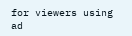for viewers using ad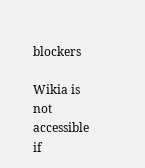blockers

Wikia is not accessible if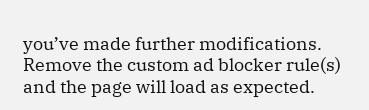you’ve made further modifications. Remove the custom ad blocker rule(s) and the page will load as expected.